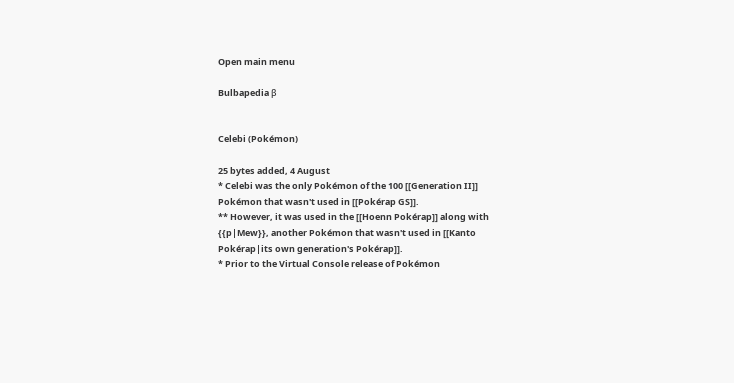Open main menu

Bulbapedia β


Celebi (Pokémon)

25 bytes added, 4 August
* Celebi was the only Pokémon of the 100 [[Generation II]] Pokémon that wasn't used in [[Pokérap GS]].
** However, it was used in the [[Hoenn Pokérap]] along with {{p|Mew}}, another Pokémon that wasn't used in [[Kanto Pokérap|its own generation's Pokérap]].
* Prior to the Virtual Console release of Pokémon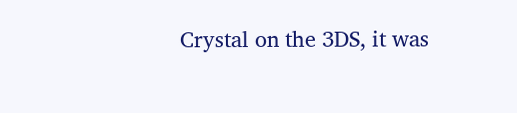Crystal on the 3DS, it was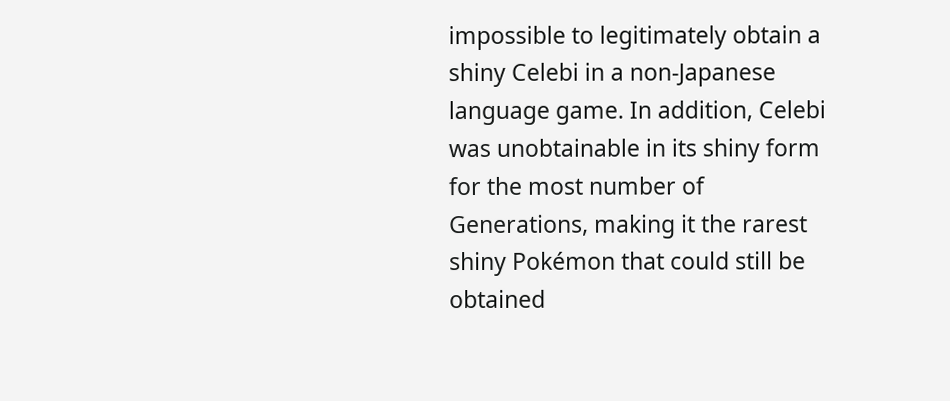impossible to legitimately obtain a shiny Celebi in a non-Japanese language game. In addition, Celebi was unobtainable in its shiny form for the most number of Generations, making it the rarest shiny Pokémon that could still be obtained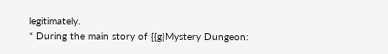legitimately.
* During the main story of {{g|Mystery Dungeon: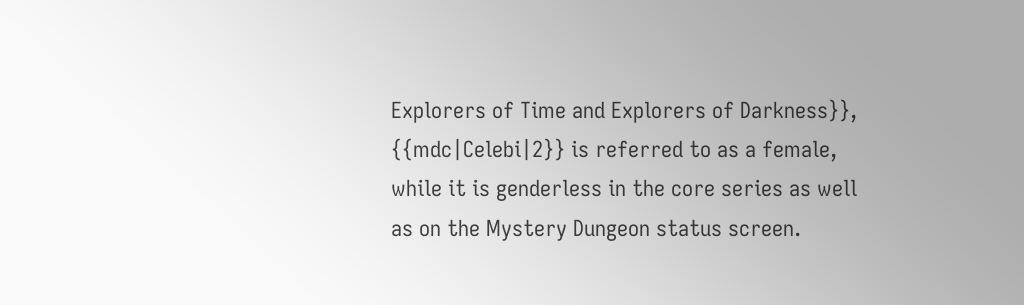Explorers of Time and Explorers of Darkness}}, {{mdc|Celebi|2}} is referred to as a female, while it is genderless in the core series as well as on the Mystery Dungeon status screen.